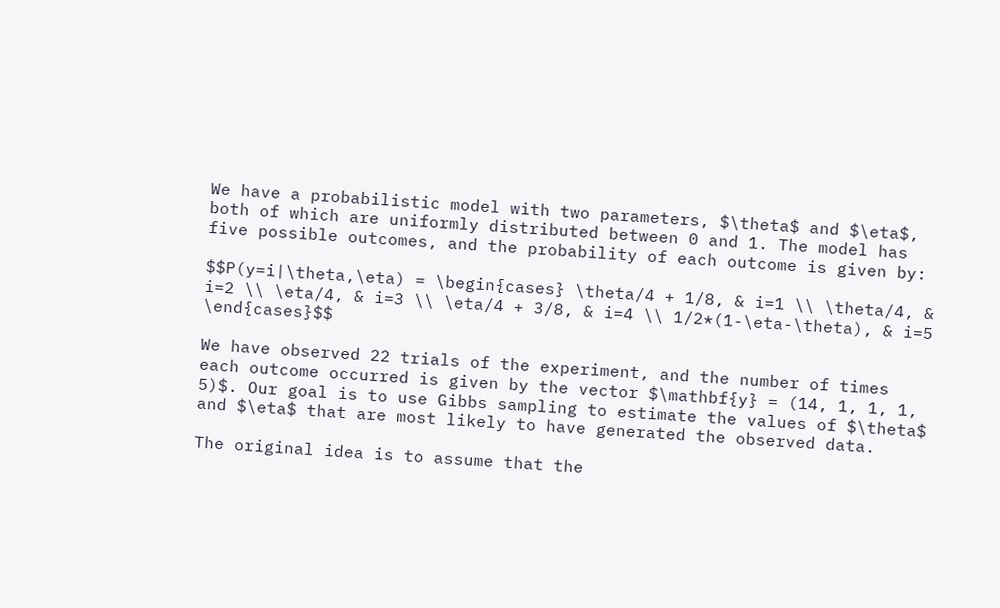We have a probabilistic model with two parameters, $\theta$ and $\eta$, both of which are uniformly distributed between 0 and 1. The model has five possible outcomes, and the probability of each outcome is given by:

$$P(y=i|\theta,\eta) = \begin{cases} \theta/4 + 1/8, & i=1 \\ \theta/4, & i=2 \\ \eta/4, & i=3 \\ \eta/4 + 3/8, & i=4 \\ 1/2*(1-\eta-\theta), & i=5 \end{cases}$$

We have observed 22 trials of the experiment, and the number of times each outcome occurred is given by the vector $\mathbf{y} = (14, 1, 1, 1, 5)$. Our goal is to use Gibbs sampling to estimate the values of $\theta$ and $\eta$ that are most likely to have generated the observed data.

The original idea is to assume that the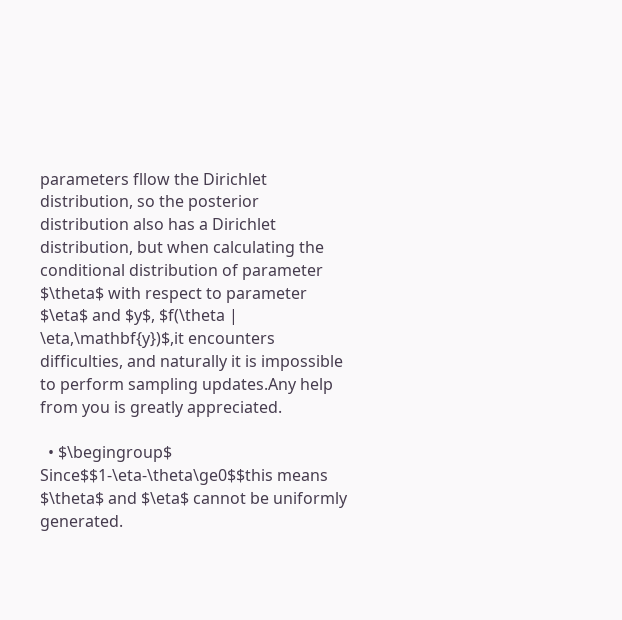parameters fllow the Dirichlet distribution, so the posterior distribution also has a Dirichlet distribution, but when calculating the conditional distribution of parameter $\theta$ with respect to parameter $\eta$ and $y$, $f(\theta | \eta,\mathbf{y})$,it encounters difficulties, and naturally it is impossible to perform sampling updates.Any help from you is greatly appreciated.

  • $\begingroup$ Since$$1-\eta-\theta\ge0$$this means $\theta$ and $\eta$ cannot be uniformly generated.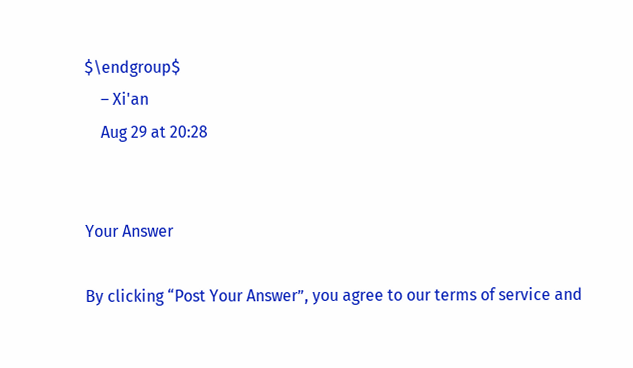$\endgroup$
    – Xi'an
    Aug 29 at 20:28


Your Answer

By clicking “Post Your Answer”, you agree to our terms of service and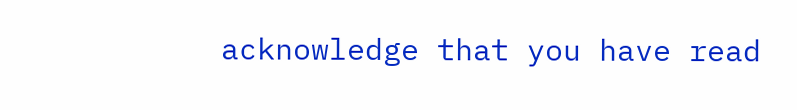acknowledge that you have read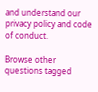and understand our privacy policy and code of conduct.

Browse other questions tagged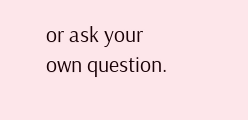or ask your own question.